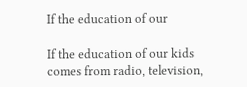If the education of our

If the education of our kids comes from radio, television,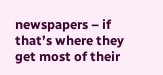newspapers – if that’s where they get most of their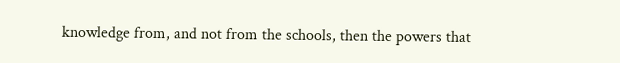knowledge from, and not from the schools, then the powers that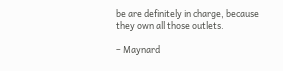be are definitely in charge, because they own all those outlets.

– Maynard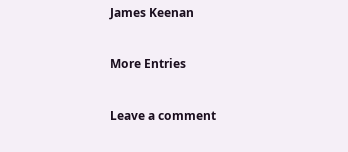James Keenan

More Entries

Leave a comment